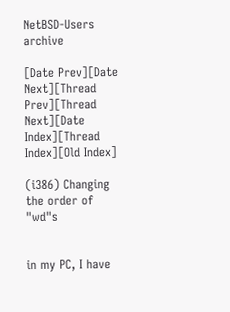NetBSD-Users archive

[Date Prev][Date Next][Thread Prev][Thread Next][Date Index][Thread Index][Old Index]

(i386) Changing the order of "wd"s


in my PC, I have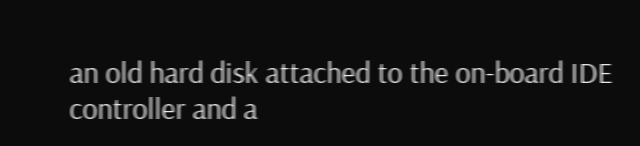an old hard disk attached to the on-board IDE
controller and a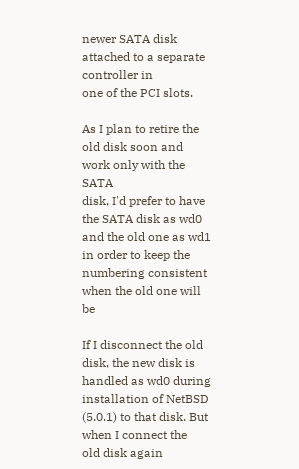newer SATA disk attached to a separate controller in
one of the PCI slots.

As I plan to retire the old disk soon and work only with the SATA
disk, I'd prefer to have the SATA disk as wd0 and the old one as wd1
in order to keep the numbering consistent when the old one will be

If I disconnect the old disk, the new disk is handled as wd0 during
installation of NetBSD (5.0.1) to that disk. But when I connect the
old disk again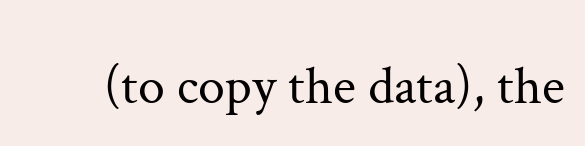(to copy the data), the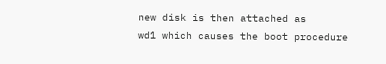new disk is then attached as
wd1 which causes the boot procedure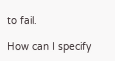to fail.

How can I specify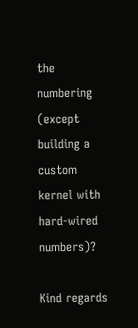the numbering (except building a custom kernel with
hard-wired numbers)?

Kind regards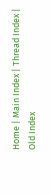Home | Main Index | Thread Index | Old Index